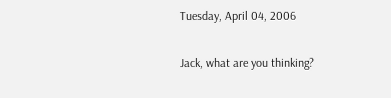Tuesday, April 04, 2006

Jack, what are you thinking?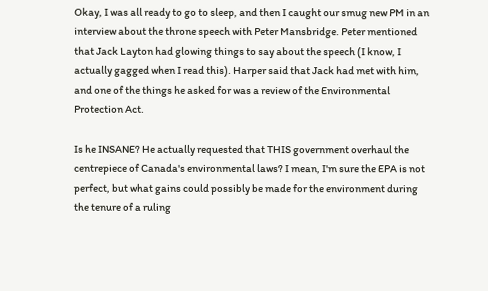Okay, I was all ready to go to sleep, and then I caught our smug new PM in an interview about the throne speech with Peter Mansbridge. Peter mentioned that Jack Layton had glowing things to say about the speech (I know, I actually gagged when I read this). Harper said that Jack had met with him, and one of the things he asked for was a review of the Environmental Protection Act.

Is he INSANE? He actually requested that THIS government overhaul the centrepiece of Canada's environmental laws? I mean, I'm sure the EPA is not perfect, but what gains could possibly be made for the environment during the tenure of a ruling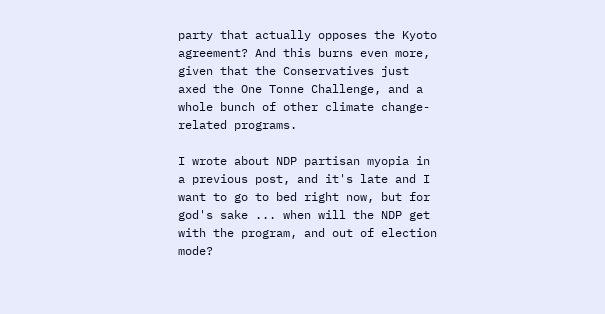party that actually opposes the Kyoto agreement? And this burns even more, given that the Conservatives just axed the One Tonne Challenge, and a whole bunch of other climate change-related programs.

I wrote about NDP partisan myopia in a previous post, and it's late and I want to go to bed right now, but for god's sake ... when will the NDP get with the program, and out of election mode?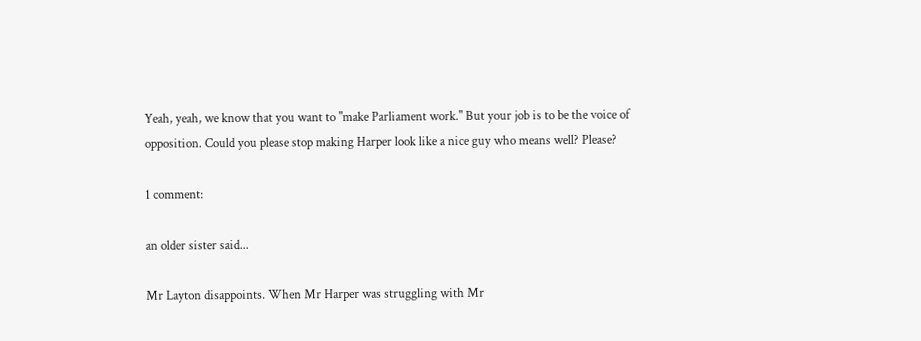Yeah, yeah, we know that you want to "make Parliament work." But your job is to be the voice of opposition. Could you please stop making Harper look like a nice guy who means well? Please?

1 comment:

an older sister said...

Mr Layton disappoints. When Mr Harper was struggling with Mr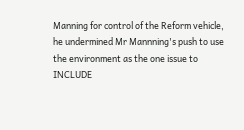Manning for control of the Reform vehicle, he undermined Mr Mannning's push to use the environment as the one issue to INCLUDE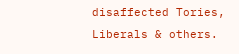disaffected Tories, Liberals & others.